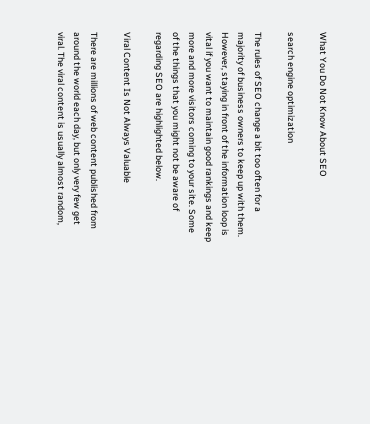What You Do Not Know About SEO

search engine optimization

The rules of SEO change a bit too often for a majority of business owners to keep up with them. However, staying in front of the information loop is vital if you want to maintain good rankings and keep more and more visitors coming to your site. Some of the things that you might not be aware of regarding SEO are highlighted below.

Viral Content Is Not Always Valuable

There are millions of web content published from around the world each day, but only very few get viral. The viral content is usually almost random,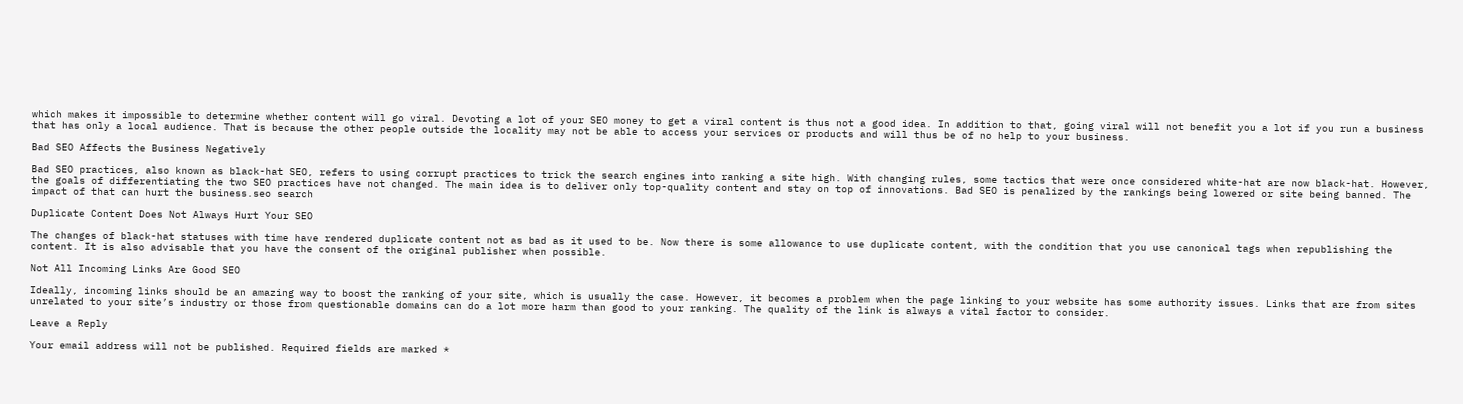which makes it impossible to determine whether content will go viral. Devoting a lot of your SEO money to get a viral content is thus not a good idea. In addition to that, going viral will not benefit you a lot if you run a business that has only a local audience. That is because the other people outside the locality may not be able to access your services or products and will thus be of no help to your business.

Bad SEO Affects the Business Negatively

Bad SEO practices, also known as black-hat SEO, refers to using corrupt practices to trick the search engines into ranking a site high. With changing rules, some tactics that were once considered white-hat are now black-hat. However, the goals of differentiating the two SEO practices have not changed. The main idea is to deliver only top-quality content and stay on top of innovations. Bad SEO is penalized by the rankings being lowered or site being banned. The impact of that can hurt the business.seo search

Duplicate Content Does Not Always Hurt Your SEO

The changes of black-hat statuses with time have rendered duplicate content not as bad as it used to be. Now there is some allowance to use duplicate content, with the condition that you use canonical tags when republishing the content. It is also advisable that you have the consent of the original publisher when possible.

Not All Incoming Links Are Good SEO

Ideally, incoming links should be an amazing way to boost the ranking of your site, which is usually the case. However, it becomes a problem when the page linking to your website has some authority issues. Links that are from sites unrelated to your site’s industry or those from questionable domains can do a lot more harm than good to your ranking. The quality of the link is always a vital factor to consider.

Leave a Reply

Your email address will not be published. Required fields are marked *